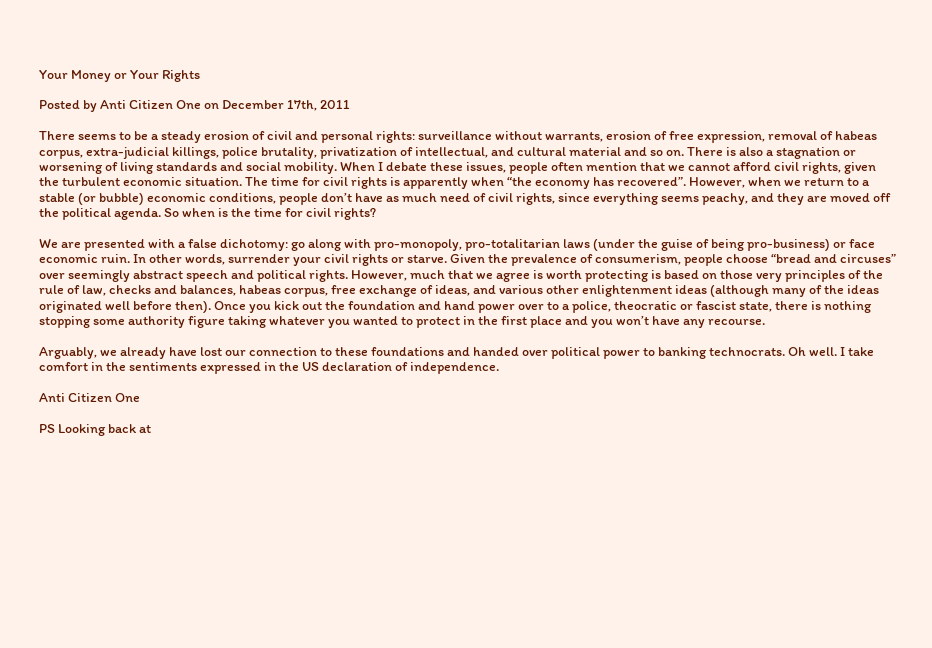Your Money or Your Rights

Posted by Anti Citizen One on December 17th, 2011

There seems to be a steady erosion of civil and personal rights: surveillance without warrants, erosion of free expression, removal of habeas corpus, extra-judicial killings, police brutality, privatization of intellectual, and cultural material and so on. There is also a stagnation or worsening of living standards and social mobility. When I debate these issues, people often mention that we cannot afford civil rights, given the turbulent economic situation. The time for civil rights is apparently when “the economy has recovered”. However, when we return to a stable (or bubble) economic conditions, people don’t have as much need of civil rights, since everything seems peachy, and they are moved off the political agenda. So when is the time for civil rights?

We are presented with a false dichotomy: go along with pro-monopoly, pro-totalitarian laws (under the guise of being pro-business) or face economic ruin. In other words, surrender your civil rights or starve. Given the prevalence of consumerism, people choose “bread and circuses” over seemingly abstract speech and political rights. However, much that we agree is worth protecting is based on those very principles of the rule of law, checks and balances, habeas corpus, free exchange of ideas, and various other enlightenment ideas (although many of the ideas originated well before then). Once you kick out the foundation and hand power over to a police, theocratic or fascist state, there is nothing stopping some authority figure taking whatever you wanted to protect in the first place and you won’t have any recourse.

Arguably, we already have lost our connection to these foundations and handed over political power to banking technocrats. Oh well. I take comfort in the sentiments expressed in the US declaration of independence.

Anti Citizen One

PS Looking back at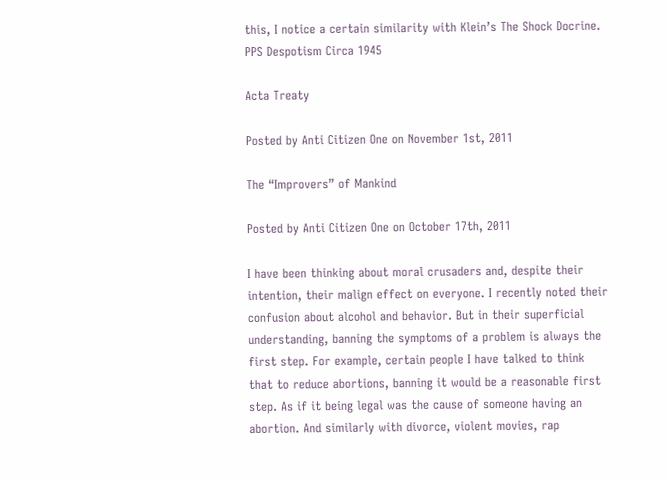this, I notice a certain similarity with Klein’s The Shock Docrine.
PPS Despotism Circa 1945

Acta Treaty

Posted by Anti Citizen One on November 1st, 2011

The “Improvers” of Mankind

Posted by Anti Citizen One on October 17th, 2011

I have been thinking about moral crusaders and, despite their intention, their malign effect on everyone. I recently noted their confusion about alcohol and behavior. But in their superficial understanding, banning the symptoms of a problem is always the first step. For example, certain people I have talked to think that to reduce abortions, banning it would be a reasonable first step. As if it being legal was the cause of someone having an abortion. And similarly with divorce, violent movies, rap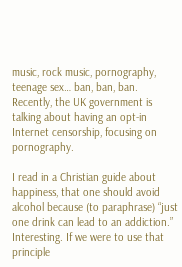music, rock music, pornography, teenage sex… ban, ban, ban. Recently, the UK government is talking about having an opt-in Internet censorship, focusing on pornography.

I read in a Christian guide about happiness, that one should avoid alcohol because (to paraphrase) “just one drink can lead to an addiction.” Interesting. If we were to use that principle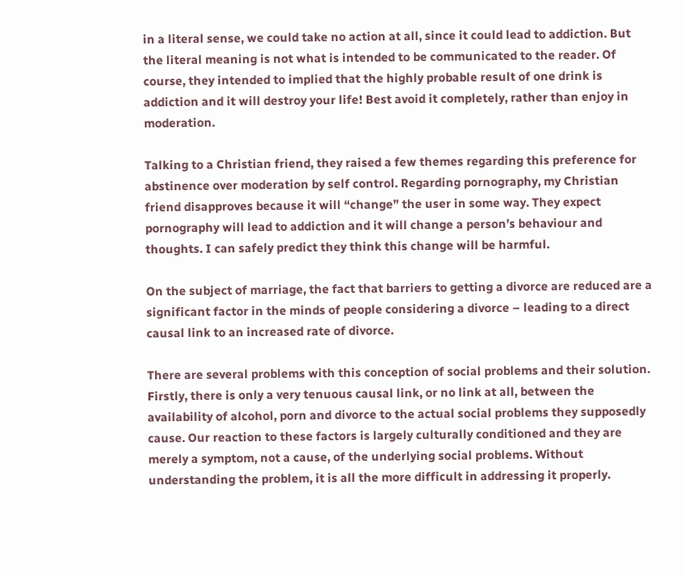in a literal sense, we could take no action at all, since it could lead to addiction. But the literal meaning is not what is intended to be communicated to the reader. Of course, they intended to implied that the highly probable result of one drink is addiction and it will destroy your life! Best avoid it completely, rather than enjoy in moderation.

Talking to a Christian friend, they raised a few themes regarding this preference for abstinence over moderation by self control. Regarding pornography, my Christian friend disapproves because it will “change” the user in some way. They expect pornography will lead to addiction and it will change a person’s behaviour and thoughts. I can safely predict they think this change will be harmful.

On the subject of marriage, the fact that barriers to getting a divorce are reduced are a significant factor in the minds of people considering a divorce – leading to a direct causal link to an increased rate of divorce.

There are several problems with this conception of social problems and their solution. Firstly, there is only a very tenuous causal link, or no link at all, between the availability of alcohol, porn and divorce to the actual social problems they supposedly cause. Our reaction to these factors is largely culturally conditioned and they are merely a symptom, not a cause, of the underlying social problems. Without understanding the problem, it is all the more difficult in addressing it properly.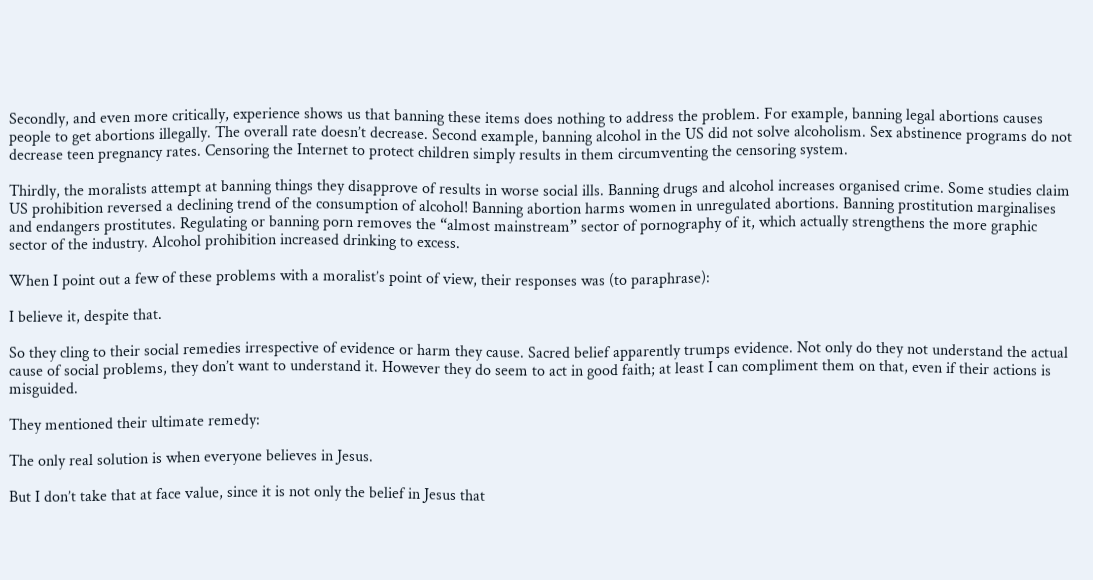Secondly, and even more critically, experience shows us that banning these items does nothing to address the problem. For example, banning legal abortions causes people to get abortions illegally. The overall rate doesn’t decrease. Second example, banning alcohol in the US did not solve alcoholism. Sex abstinence programs do not decrease teen pregnancy rates. Censoring the Internet to protect children simply results in them circumventing the censoring system.

Thirdly, the moralists attempt at banning things they disapprove of results in worse social ills. Banning drugs and alcohol increases organised crime. Some studies claim US prohibition reversed a declining trend of the consumption of alcohol! Banning abortion harms women in unregulated abortions. Banning prostitution marginalises and endangers prostitutes. Regulating or banning porn removes the “almost mainstream” sector of pornography of it, which actually strengthens the more graphic sector of the industry. Alcohol prohibition increased drinking to excess.

When I point out a few of these problems with a moralist’s point of view, their responses was (to paraphrase):

I believe it, despite that.

So they cling to their social remedies irrespective of evidence or harm they cause. Sacred belief apparently trumps evidence. Not only do they not understand the actual cause of social problems, they don’t want to understand it. However they do seem to act in good faith; at least I can compliment them on that, even if their actions is misguided.

They mentioned their ultimate remedy:

The only real solution is when everyone believes in Jesus.

But I don’t take that at face value, since it is not only the belief in Jesus that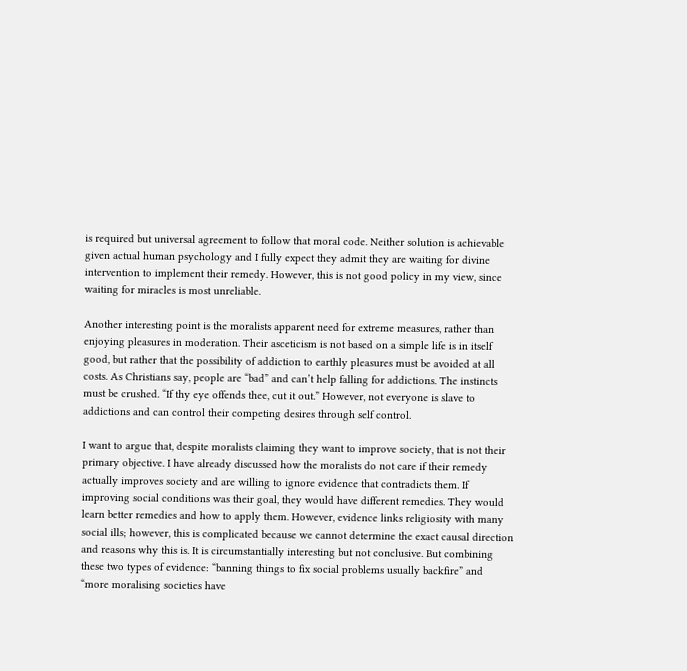is required but universal agreement to follow that moral code. Neither solution is achievable given actual human psychology and I fully expect they admit they are waiting for divine intervention to implement their remedy. However, this is not good policy in my view, since waiting for miracles is most unreliable.

Another interesting point is the moralists apparent need for extreme measures, rather than enjoying pleasures in moderation. Their asceticism is not based on a simple life is in itself good, but rather that the possibility of addiction to earthly pleasures must be avoided at all costs. As Christians say, people are “bad” and can’t help falling for addictions. The instincts must be crushed. “If thy eye offends thee, cut it out.” However, not everyone is slave to addictions and can control their competing desires through self control.

I want to argue that, despite moralists claiming they want to improve society, that is not their primary objective. I have already discussed how the moralists do not care if their remedy actually improves society and are willing to ignore evidence that contradicts them. If improving social conditions was their goal, they would have different remedies. They would learn better remedies and how to apply them. However, evidence links religiosity with many social ills; however, this is complicated because we cannot determine the exact causal direction and reasons why this is. It is circumstantially interesting but not conclusive. But combining these two types of evidence: “banning things to fix social problems usually backfire” and “more moralising societies have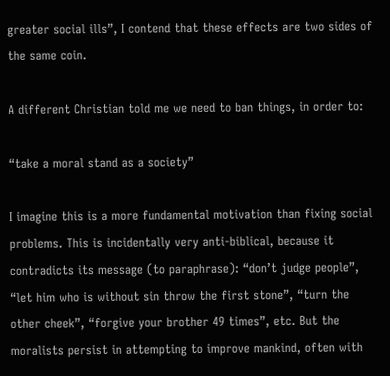greater social ills”, I contend that these effects are two sides of the same coin.

A different Christian told me we need to ban things, in order to:

“take a moral stand as a society”

I imagine this is a more fundamental motivation than fixing social problems. This is incidentally very anti-biblical, because it contradicts its message (to paraphrase): “don’t judge people”, “let him who is without sin throw the first stone”, “turn the other cheek”, “forgive your brother 49 times”, etc. But the moralists persist in attempting to improve mankind, often with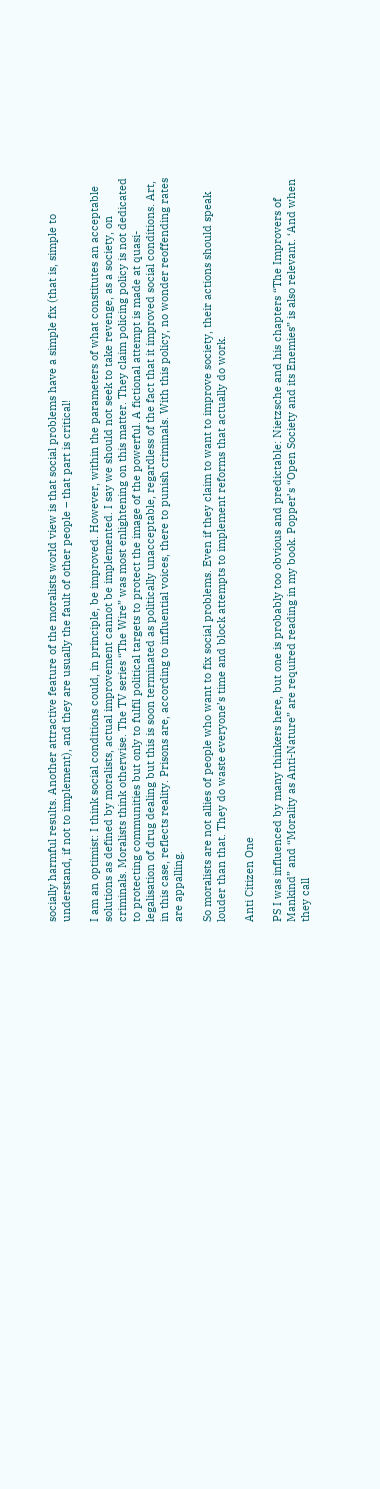socially harmful results. Another attractive feature of the moralists world view is that social problems have a simple fix (that is, simple to understand, if not to implement), and they are usually the fault of other people – that part is critical!

I am an optimist: I think social conditions could, in principle, be improved. However, within the parameters of what constitutes an acceptable solutions as defined by moralists, actual improvement cannot be implemented. I say we should not seek to take revenge, as a society, on criminals. Moralists think otherwise. The TV series “The Wire” was most enlightening on this matter. They claim policing policy is not dedicated to protecting communities but only to fulfil political targets to protect the image of the powerful. A fictional attempt is made at quasi-legalisation of drug dealing but this is soon terminated as politically unacceptable, regardless of the fact that it improved social conditions. Art, in this case, reflects reality. Prisons are, according to influential voices, there to punish criminals. With this policy, no wonder reoffending rates are appalling.

So moralists are not allies of people who want to fix social problems. Even if they claim to want to improve society, their actions should speak louder than that. They do waste everyone’s time and block attempts to implement reforms that actually do work.

Anti Citizen One

PS I was influenced by many thinkers here, but one is probably too obvious and predictable: Nietzsche and his chapters “The Improvers of Mankind” and “Morality as Anti-Nature” are required reading in my book. Popper’s “Open Society and its Enemies” is also relevant. ‘And when they call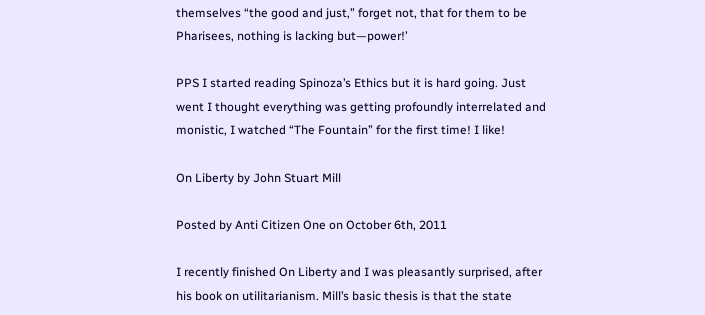themselves “the good and just,” forget not, that for them to be Pharisees, nothing is lacking but—power!’

PPS I started reading Spinoza’s Ethics but it is hard going. Just went I thought everything was getting profoundly interrelated and monistic, I watched “The Fountain” for the first time! I like!

On Liberty by John Stuart Mill

Posted by Anti Citizen One on October 6th, 2011

I recently finished On Liberty and I was pleasantly surprised, after his book on utilitarianism. Mill’s basic thesis is that the state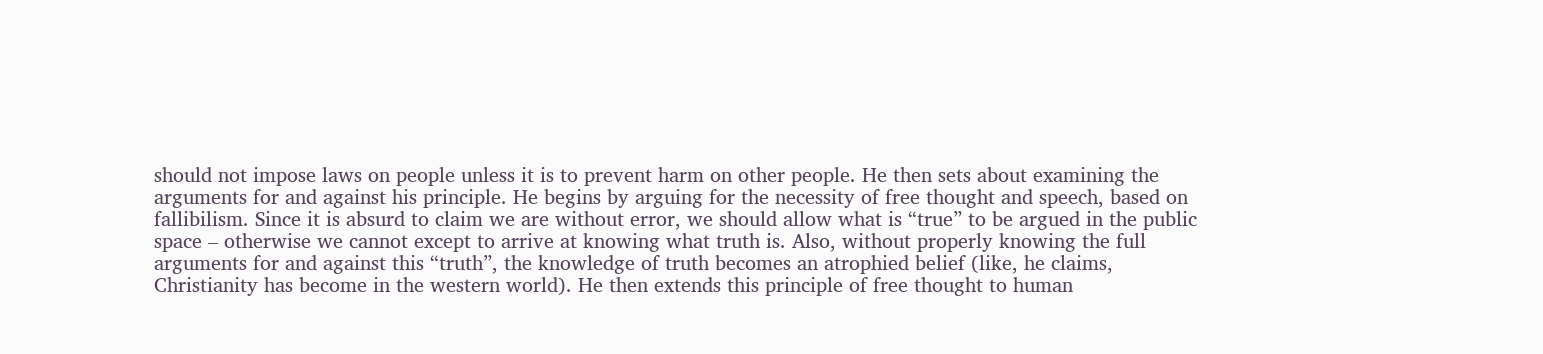should not impose laws on people unless it is to prevent harm on other people. He then sets about examining the arguments for and against his principle. He begins by arguing for the necessity of free thought and speech, based on fallibilism. Since it is absurd to claim we are without error, we should allow what is “true” to be argued in the public space – otherwise we cannot except to arrive at knowing what truth is. Also, without properly knowing the full arguments for and against this “truth”, the knowledge of truth becomes an atrophied belief (like, he claims, Christianity has become in the western world). He then extends this principle of free thought to human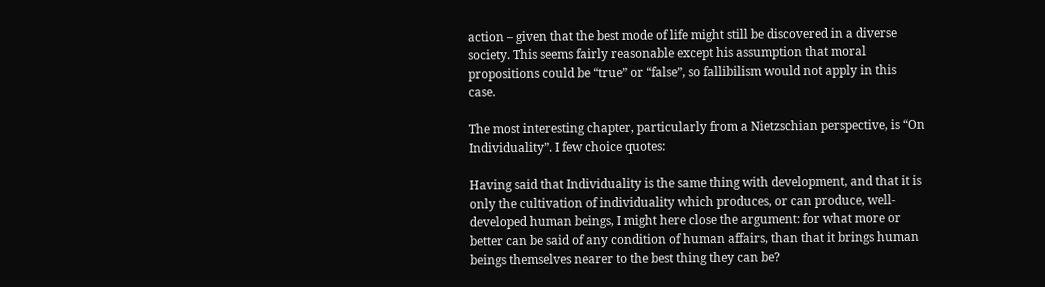action – given that the best mode of life might still be discovered in a diverse society. This seems fairly reasonable except his assumption that moral propositions could be “true” or “false”, so fallibilism would not apply in this case.

The most interesting chapter, particularly from a Nietzschian perspective, is “On Individuality”. I few choice quotes:

Having said that Individuality is the same thing with development, and that it is only the cultivation of individuality which produces, or can produce, well-developed human beings, I might here close the argument: for what more or better can be said of any condition of human affairs, than that it brings human beings themselves nearer to the best thing they can be?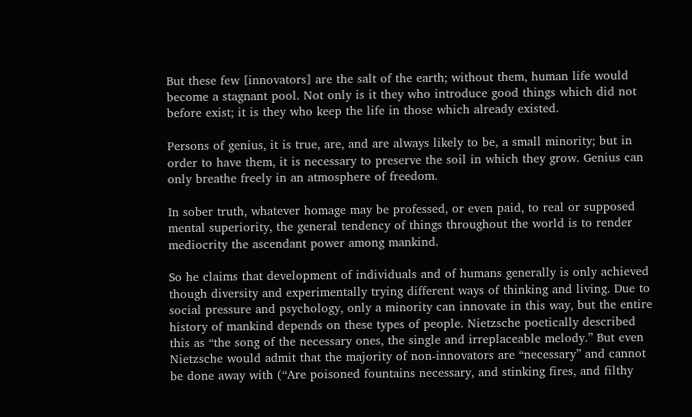But these few [innovators] are the salt of the earth; without them, human life would become a stagnant pool. Not only is it they who introduce good things which did not before exist; it is they who keep the life in those which already existed.

Persons of genius, it is true, are, and are always likely to be, a small minority; but in order to have them, it is necessary to preserve the soil in which they grow. Genius can only breathe freely in an atmosphere of freedom.

In sober truth, whatever homage may be professed, or even paid, to real or supposed mental superiority, the general tendency of things throughout the world is to render mediocrity the ascendant power among mankind.

So he claims that development of individuals and of humans generally is only achieved though diversity and experimentally trying different ways of thinking and living. Due to social pressure and psychology, only a minority can innovate in this way, but the entire history of mankind depends on these types of people. Nietzsche poetically described this as “the song of the necessary ones, the single and irreplaceable melody.” But even Nietzsche would admit that the majority of non-innovators are “necessary” and cannot be done away with (“Are poisoned fountains necessary, and stinking fires, and filthy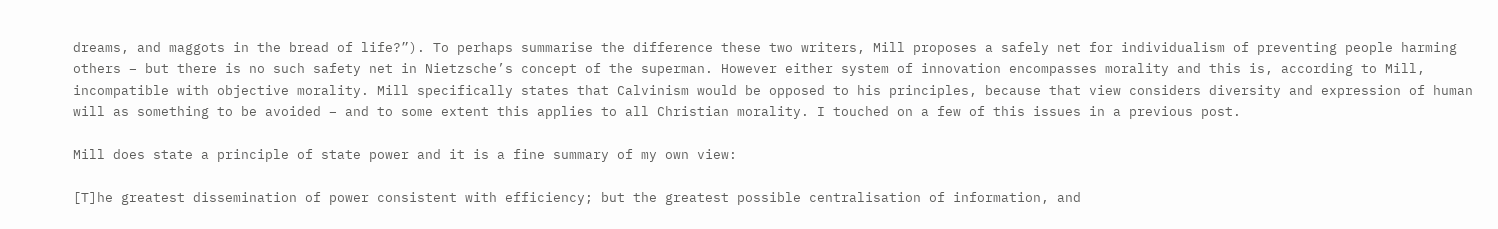dreams, and maggots in the bread of life?”). To perhaps summarise the difference these two writers, Mill proposes a safely net for individualism of preventing people harming others – but there is no such safety net in Nietzsche’s concept of the superman. However either system of innovation encompasses morality and this is, according to Mill, incompatible with objective morality. Mill specifically states that Calvinism would be opposed to his principles, because that view considers diversity and expression of human will as something to be avoided – and to some extent this applies to all Christian morality. I touched on a few of this issues in a previous post.

Mill does state a principle of state power and it is a fine summary of my own view:

[T]he greatest dissemination of power consistent with efficiency; but the greatest possible centralisation of information, and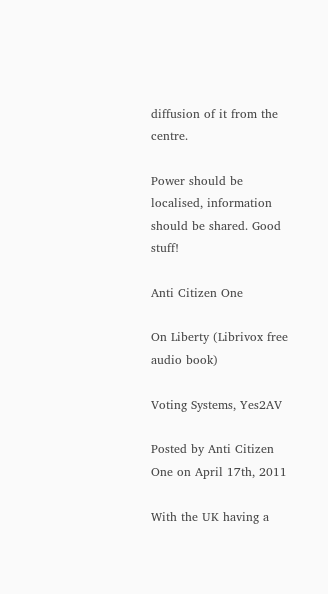diffusion of it from the centre.

Power should be localised, information should be shared. Good stuff!

Anti Citizen One

On Liberty (Librivox free audio book)

Voting Systems, Yes2AV

Posted by Anti Citizen One on April 17th, 2011

With the UK having a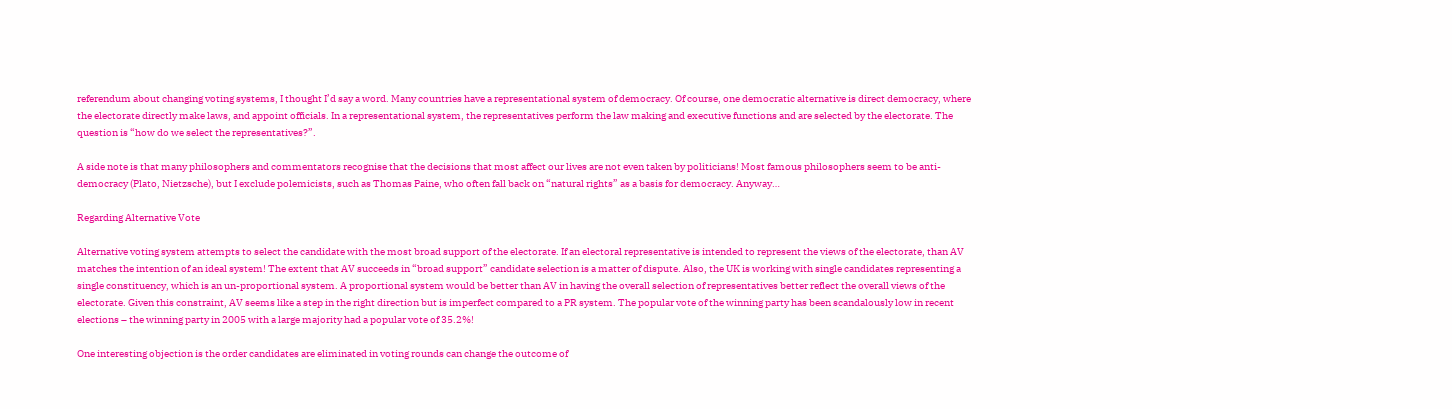referendum about changing voting systems, I thought I’d say a word. Many countries have a representational system of democracy. Of course, one democratic alternative is direct democracy, where the electorate directly make laws, and appoint officials. In a representational system, the representatives perform the law making and executive functions and are selected by the electorate. The question is “how do we select the representatives?”.

A side note is that many philosophers and commentators recognise that the decisions that most affect our lives are not even taken by politicians! Most famous philosophers seem to be anti-democracy (Plato, Nietzsche), but I exclude polemicists, such as Thomas Paine, who often fall back on “natural rights” as a basis for democracy. Anyway…

Regarding Alternative Vote

Alternative voting system attempts to select the candidate with the most broad support of the electorate. If an electoral representative is intended to represent the views of the electorate, than AV matches the intention of an ideal system! The extent that AV succeeds in “broad support” candidate selection is a matter of dispute. Also, the UK is working with single candidates representing a single constituency, which is an un-proportional system. A proportional system would be better than AV in having the overall selection of representatives better reflect the overall views of the electorate. Given this constraint, AV seems like a step in the right direction but is imperfect compared to a PR system. The popular vote of the winning party has been scandalously low in recent elections – the winning party in 2005 with a large majority had a popular vote of 35.2%!

One interesting objection is the order candidates are eliminated in voting rounds can change the outcome of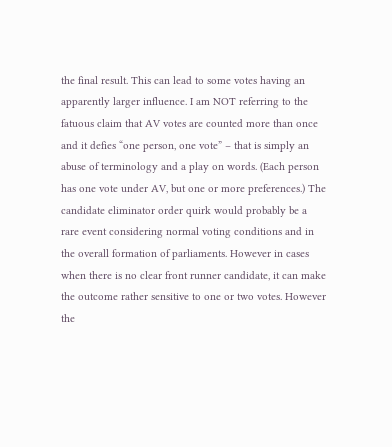the final result. This can lead to some votes having an apparently larger influence. I am NOT referring to the fatuous claim that AV votes are counted more than once and it defies “one person, one vote” – that is simply an abuse of terminology and a play on words. (Each person has one vote under AV, but one or more preferences.) The candidate eliminator order quirk would probably be a rare event considering normal voting conditions and in the overall formation of parliaments. However in cases when there is no clear front runner candidate, it can make the outcome rather sensitive to one or two votes. However the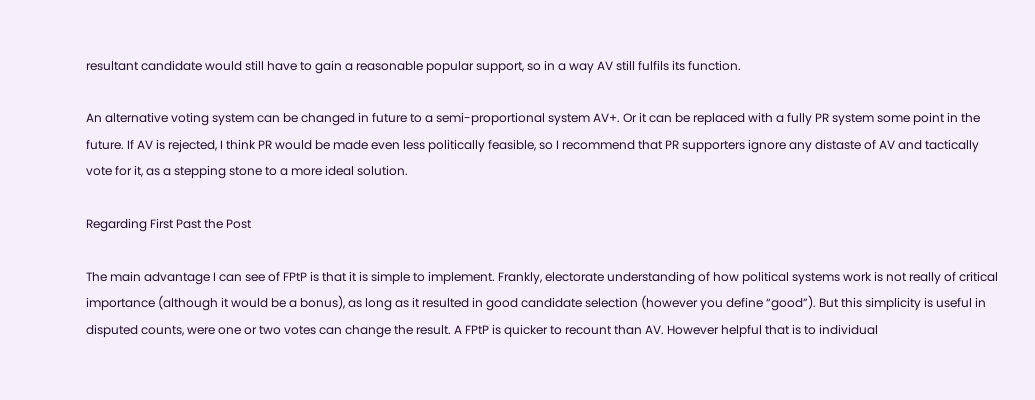resultant candidate would still have to gain a reasonable popular support, so in a way AV still fulfils its function.

An alternative voting system can be changed in future to a semi-proportional system AV+. Or it can be replaced with a fully PR system some point in the future. If AV is rejected, I think PR would be made even less politically feasible, so I recommend that PR supporters ignore any distaste of AV and tactically vote for it, as a stepping stone to a more ideal solution.

Regarding First Past the Post

The main advantage I can see of FPtP is that it is simple to implement. Frankly, electorate understanding of how political systems work is not really of critical importance (although it would be a bonus), as long as it resulted in good candidate selection (however you define “good”). But this simplicity is useful in disputed counts, were one or two votes can change the result. A FPtP is quicker to recount than AV. However helpful that is to individual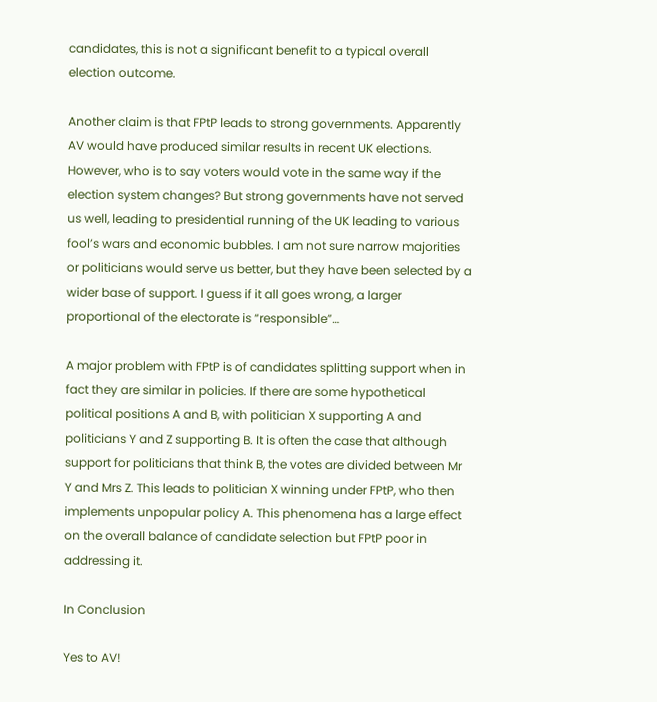candidates, this is not a significant benefit to a typical overall election outcome.

Another claim is that FPtP leads to strong governments. Apparently AV would have produced similar results in recent UK elections. However, who is to say voters would vote in the same way if the election system changes? But strong governments have not served us well, leading to presidential running of the UK leading to various fool’s wars and economic bubbles. I am not sure narrow majorities or politicians would serve us better, but they have been selected by a wider base of support. I guess if it all goes wrong, a larger proportional of the electorate is “responsible”…

A major problem with FPtP is of candidates splitting support when in fact they are similar in policies. If there are some hypothetical political positions A and B, with politician X supporting A and politicians Y and Z supporting B. It is often the case that although support for politicians that think B, the votes are divided between Mr Y and Mrs Z. This leads to politician X winning under FPtP, who then implements unpopular policy A. This phenomena has a large effect on the overall balance of candidate selection but FPtP poor in addressing it.

In Conclusion

Yes to AV!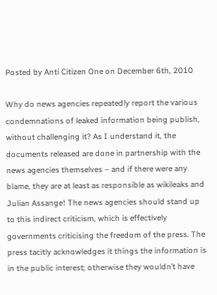Posted by Anti Citizen One on December 6th, 2010

Why do news agencies repeatedly report the various condemnations of leaked information being publish, without challenging it? As I understand it, the documents released are done in partnership with the news agencies themselves – and if there were any blame, they are at least as responsible as wikileaks and Julian Assange! The news agencies should stand up to this indirect criticism, which is effectively governments criticising the freedom of the press. The press tacitly acknowledges it things the information is in the public interest; otherwise they wouldn’t have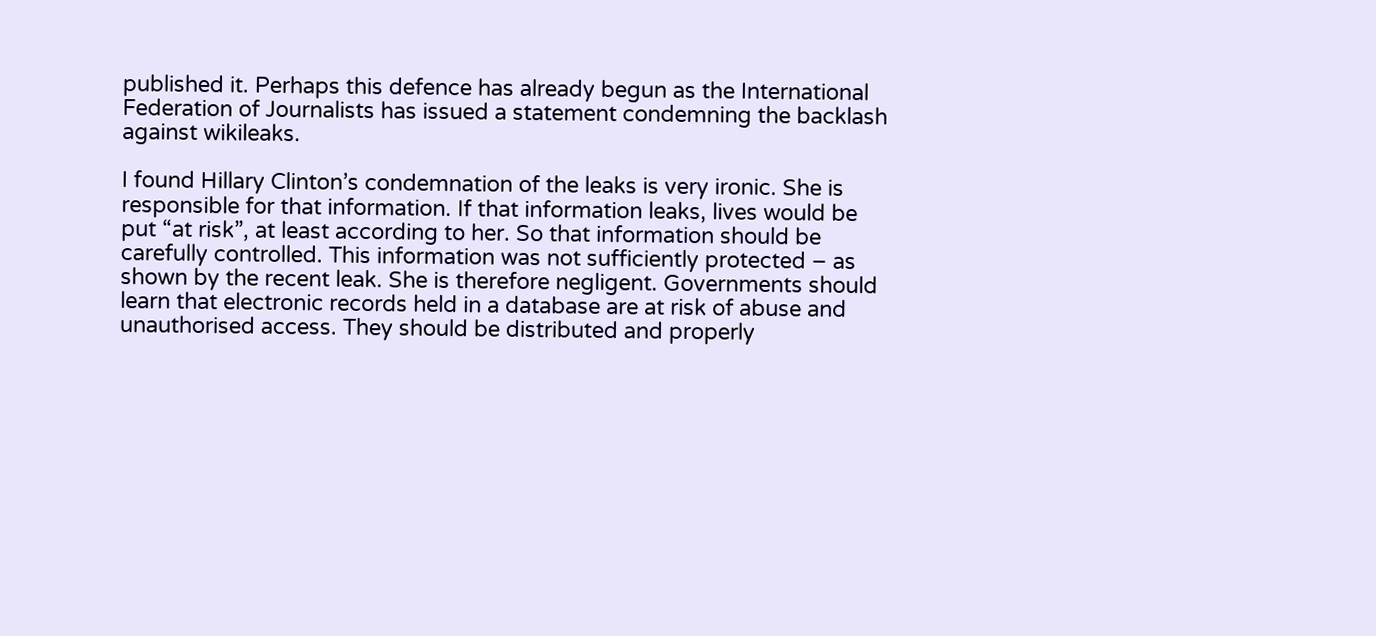published it. Perhaps this defence has already begun as the International Federation of Journalists has issued a statement condemning the backlash against wikileaks.

I found Hillary Clinton’s condemnation of the leaks is very ironic. She is responsible for that information. If that information leaks, lives would be put “at risk”, at least according to her. So that information should be carefully controlled. This information was not sufficiently protected – as shown by the recent leak. She is therefore negligent. Governments should learn that electronic records held in a database are at risk of abuse and unauthorised access. They should be distributed and properly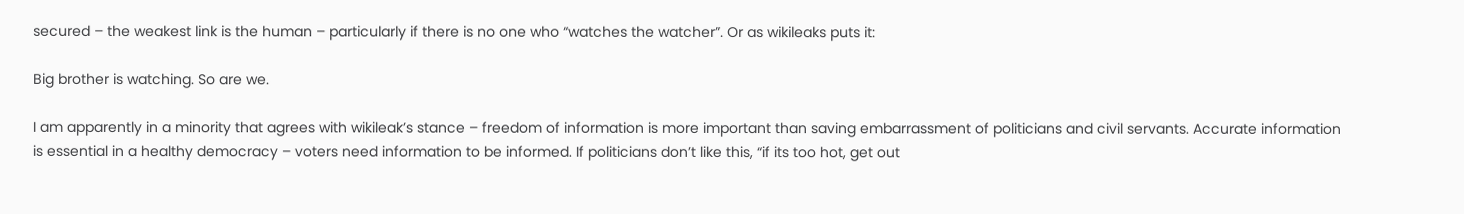secured – the weakest link is the human – particularly if there is no one who “watches the watcher”. Or as wikileaks puts it:

Big brother is watching. So are we.

I am apparently in a minority that agrees with wikileak’s stance – freedom of information is more important than saving embarrassment of politicians and civil servants. Accurate information is essential in a healthy democracy – voters need information to be informed. If politicians don’t like this, “if its too hot, get out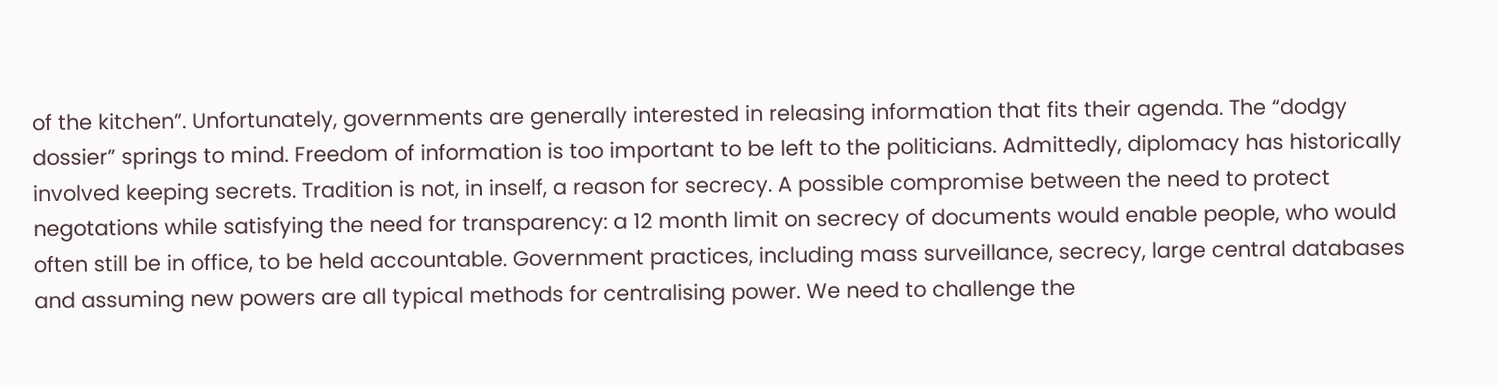of the kitchen”. Unfortunately, governments are generally interested in releasing information that fits their agenda. The “dodgy dossier” springs to mind. Freedom of information is too important to be left to the politicians. Admittedly, diplomacy has historically involved keeping secrets. Tradition is not, in inself, a reason for secrecy. A possible compromise between the need to protect negotations while satisfying the need for transparency: a 12 month limit on secrecy of documents would enable people, who would often still be in office, to be held accountable. Government practices, including mass surveillance, secrecy, large central databases and assuming new powers are all typical methods for centralising power. We need to challenge the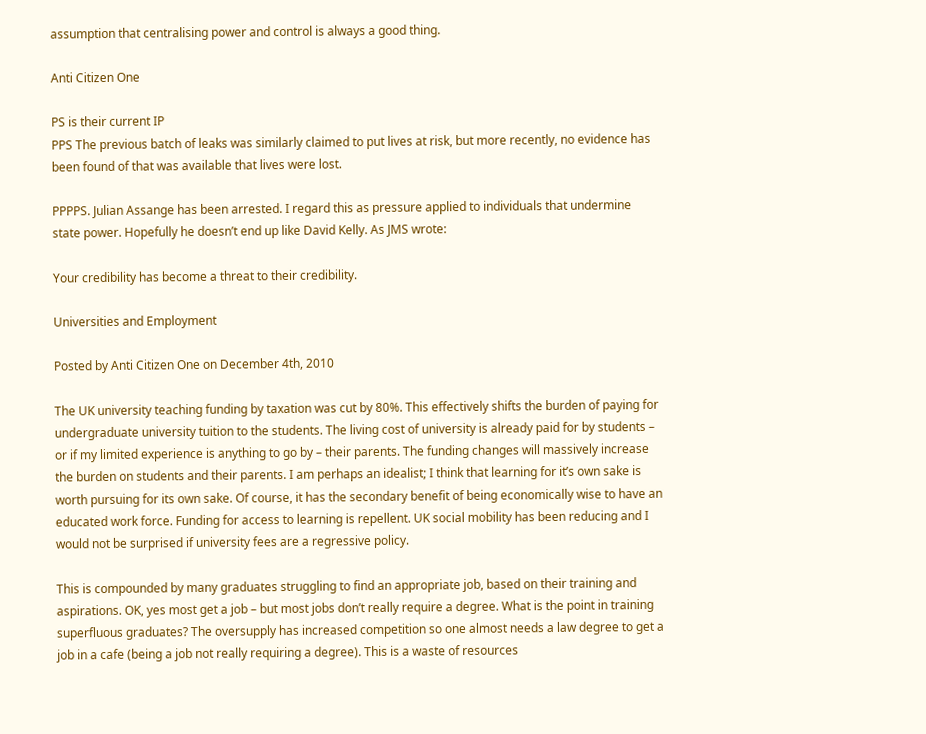assumption that centralising power and control is always a good thing.

Anti Citizen One

PS is their current IP
PPS The previous batch of leaks was similarly claimed to put lives at risk, but more recently, no evidence has been found of that was available that lives were lost.

PPPPS. Julian Assange has been arrested. I regard this as pressure applied to individuals that undermine state power. Hopefully he doesn’t end up like David Kelly. As JMS wrote:

Your credibility has become a threat to their credibility.

Universities and Employment

Posted by Anti Citizen One on December 4th, 2010

The UK university teaching funding by taxation was cut by 80%. This effectively shifts the burden of paying for undergraduate university tuition to the students. The living cost of university is already paid for by students – or if my limited experience is anything to go by – their parents. The funding changes will massively increase the burden on students and their parents. I am perhaps an idealist; I think that learning for it’s own sake is worth pursuing for its own sake. Of course, it has the secondary benefit of being economically wise to have an educated work force. Funding for access to learning is repellent. UK social mobility has been reducing and I would not be surprised if university fees are a regressive policy.

This is compounded by many graduates struggling to find an appropriate job, based on their training and aspirations. OK, yes most get a job – but most jobs don’t really require a degree. What is the point in training superfluous graduates? The oversupply has increased competition so one almost needs a law degree to get a job in a cafe (being a job not really requiring a degree). This is a waste of resources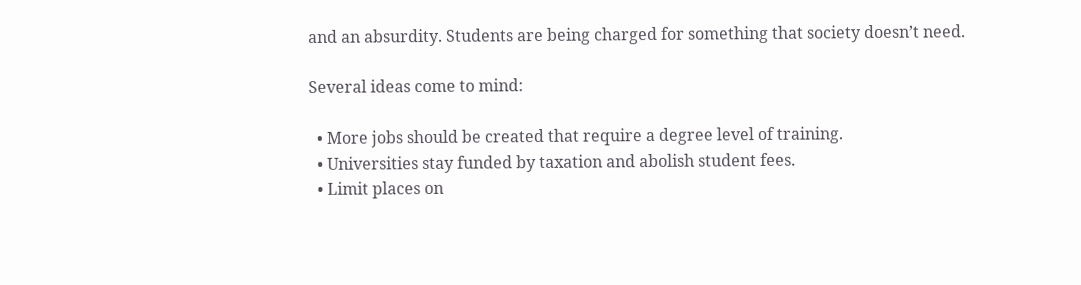and an absurdity. Students are being charged for something that society doesn’t need.

Several ideas come to mind:

  • More jobs should be created that require a degree level of training.
  • Universities stay funded by taxation and abolish student fees.
  • Limit places on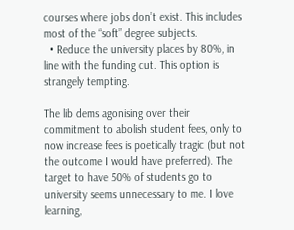courses where jobs don’t exist. This includes most of the “soft” degree subjects.
  • Reduce the university places by 80%, in line with the funding cut. This option is strangely tempting.

The lib dems agonising over their commitment to abolish student fees, only to now increase fees is poetically tragic (but not the outcome I would have preferred). The target to have 50% of students go to university seems unnecessary to me. I love learning,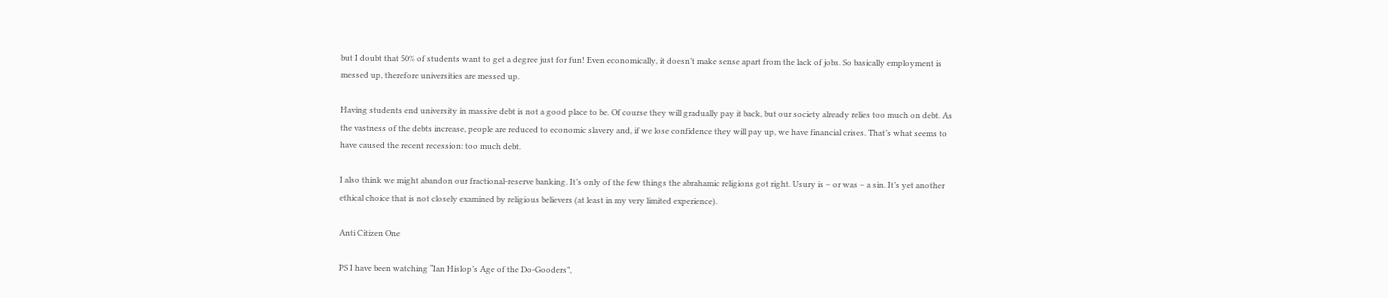but I doubt that 50% of students want to get a degree just for fun! Even economically, it doesn’t make sense apart from the lack of jobs. So basically employment is messed up, therefore universities are messed up.

Having students end university in massive debt is not a good place to be. Of course they will gradually pay it back, but our society already relies too much on debt. As the vastness of the debts increase, people are reduced to economic slavery and, if we lose confidence they will pay up, we have financial crises. That’s what seems to have caused the recent recession: too much debt.

I also think we might abandon our fractional-reserve banking. It’s only of the few things the abrahamic religions got right. Usury is – or was – a sin. It’s yet another ethical choice that is not closely examined by religious believers (at least in my very limited experience).

Anti Citizen One

PS I have been watching “Ian Hislop’s Age of the Do-Gooders”,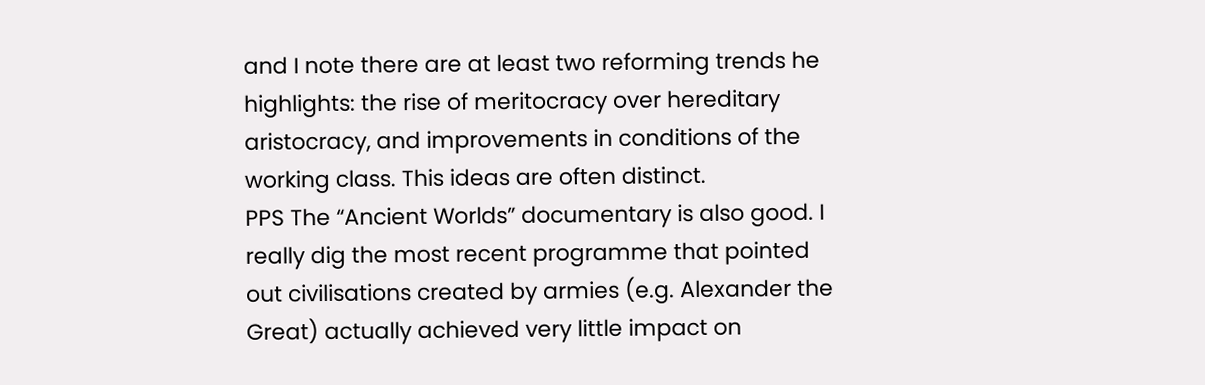and I note there are at least two reforming trends he highlights: the rise of meritocracy over hereditary aristocracy, and improvements in conditions of the working class. This ideas are often distinct.
PPS The “Ancient Worlds” documentary is also good. I really dig the most recent programme that pointed out civilisations created by armies (e.g. Alexander the Great) actually achieved very little impact on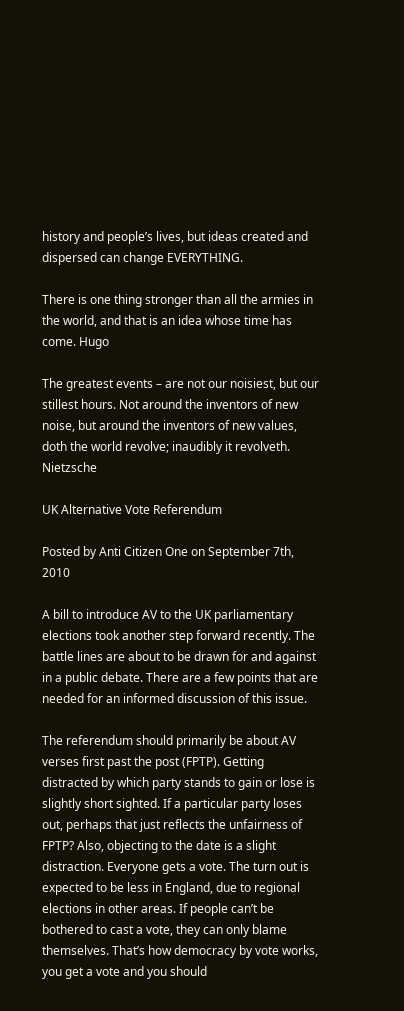history and people’s lives, but ideas created and dispersed can change EVERYTHING.

There is one thing stronger than all the armies in the world, and that is an idea whose time has come. Hugo

The greatest events – are not our noisiest, but our stillest hours. Not around the inventors of new noise, but around the inventors of new values, doth the world revolve; inaudibly it revolveth. Nietzsche

UK Alternative Vote Referendum

Posted by Anti Citizen One on September 7th, 2010

A bill to introduce AV to the UK parliamentary elections took another step forward recently. The battle lines are about to be drawn for and against in a public debate. There are a few points that are needed for an informed discussion of this issue.

The referendum should primarily be about AV verses first past the post (FPTP). Getting distracted by which party stands to gain or lose is slightly short sighted. If a particular party loses out, perhaps that just reflects the unfairness of FPTP? Also, objecting to the date is a slight distraction. Everyone gets a vote. The turn out is expected to be less in England, due to regional elections in other areas. If people can’t be bothered to cast a vote, they can only blame themselves. That’s how democracy by vote works, you get a vote and you should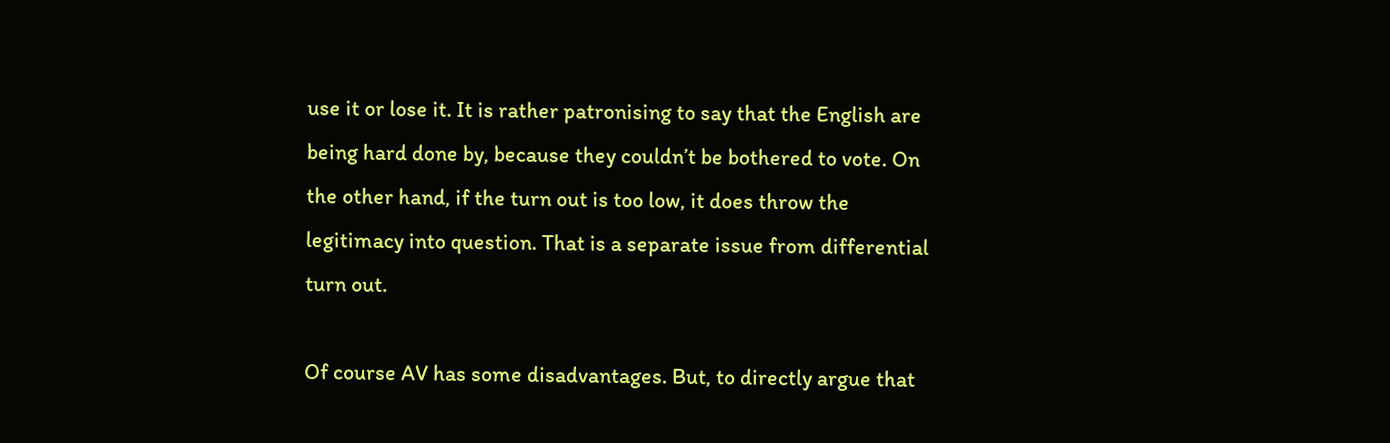use it or lose it. It is rather patronising to say that the English are being hard done by, because they couldn’t be bothered to vote. On the other hand, if the turn out is too low, it does throw the legitimacy into question. That is a separate issue from differential turn out.

Of course AV has some disadvantages. But, to directly argue that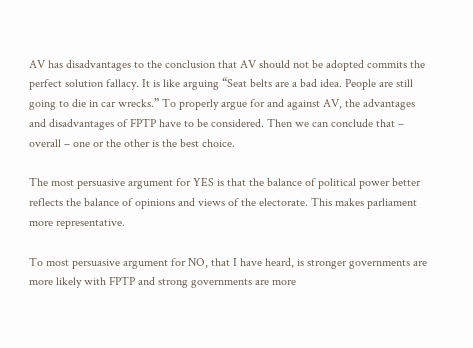AV has disadvantages to the conclusion that AV should not be adopted commits the perfect solution fallacy. It is like arguing “Seat belts are a bad idea. People are still going to die in car wrecks.” To properly argue for and against AV, the advantages and disadvantages of FPTP have to be considered. Then we can conclude that – overall – one or the other is the best choice.

The most persuasive argument for YES is that the balance of political power better reflects the balance of opinions and views of the electorate. This makes parliament more representative.

To most persuasive argument for NO, that I have heard, is stronger governments are more likely with FPTP and strong governments are more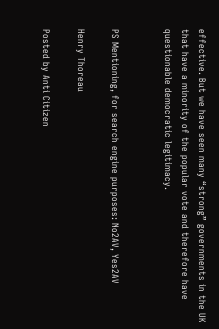effective. But we have seen many “strong” governments in the UK that have a minority of the popular vote and therefore have questionable democratic legitimacy.


PS Mentioning, for search engine purposes: No2AV, Yes2AV

Henry Thoreau

Posted by Anti Citizen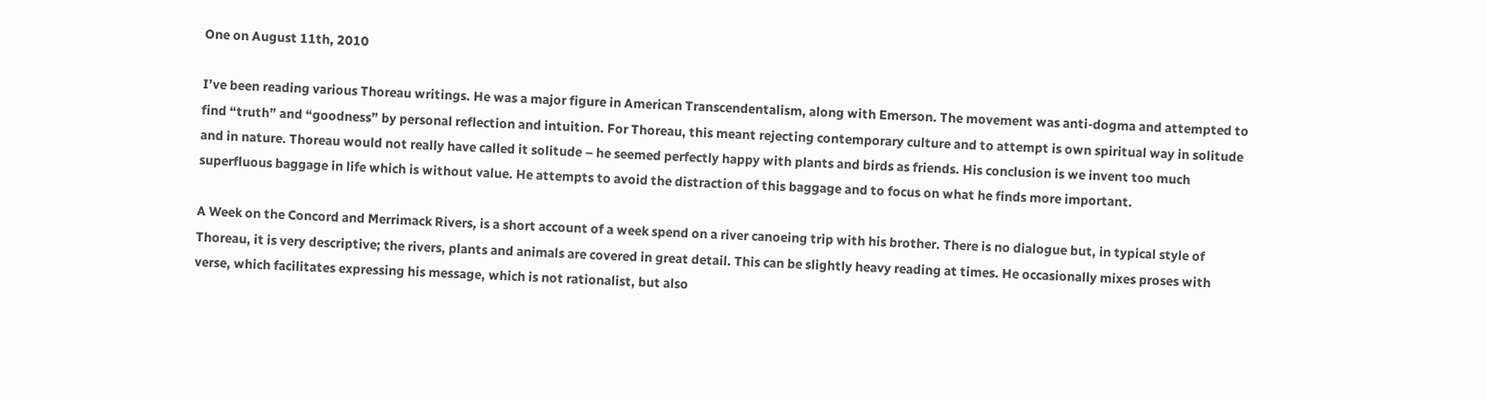One on August 11th, 2010

I’ve been reading various Thoreau writings. He was a major figure in American Transcendentalism, along with Emerson. The movement was anti-dogma and attempted to find “truth” and “goodness” by personal reflection and intuition. For Thoreau, this meant rejecting contemporary culture and to attempt is own spiritual way in solitude and in nature. Thoreau would not really have called it solitude – he seemed perfectly happy with plants and birds as friends. His conclusion is we invent too much superfluous baggage in life which is without value. He attempts to avoid the distraction of this baggage and to focus on what he finds more important.

A Week on the Concord and Merrimack Rivers, is a short account of a week spend on a river canoeing trip with his brother. There is no dialogue but, in typical style of Thoreau, it is very descriptive; the rivers, plants and animals are covered in great detail. This can be slightly heavy reading at times. He occasionally mixes proses with verse, which facilitates expressing his message, which is not rationalist, but also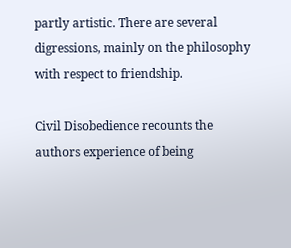partly artistic. There are several digressions, mainly on the philosophy with respect to friendship.

Civil Disobedience recounts the authors experience of being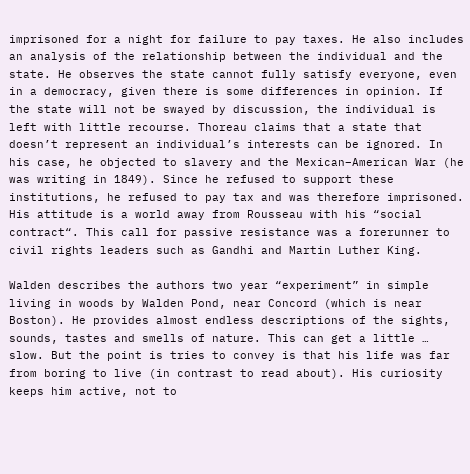imprisoned for a night for failure to pay taxes. He also includes an analysis of the relationship between the individual and the state. He observes the state cannot fully satisfy everyone, even in a democracy, given there is some differences in opinion. If the state will not be swayed by discussion, the individual is left with little recourse. Thoreau claims that a state that doesn’t represent an individual’s interests can be ignored. In his case, he objected to slavery and the Mexican–American War (he was writing in 1849). Since he refused to support these institutions, he refused to pay tax and was therefore imprisoned. His attitude is a world away from Rousseau with his “social contract“. This call for passive resistance was a forerunner to civil rights leaders such as Gandhi and Martin Luther King.

Walden describes the authors two year “experiment” in simple living in woods by Walden Pond, near Concord (which is near Boston). He provides almost endless descriptions of the sights, sounds, tastes and smells of nature. This can get a little … slow. But the point is tries to convey is that his life was far from boring to live (in contrast to read about). His curiosity keeps him active, not to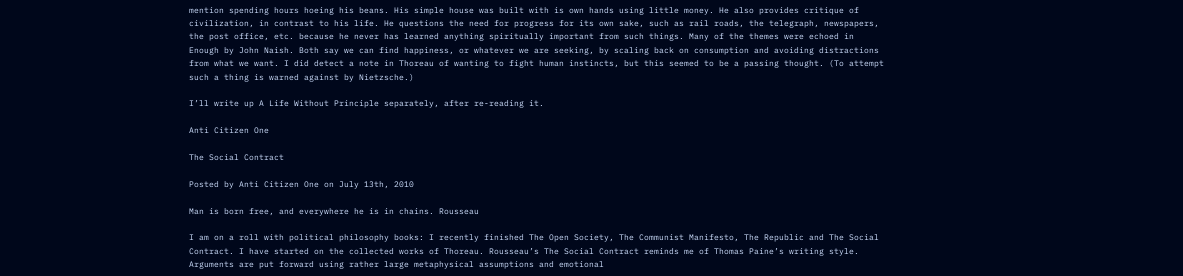mention spending hours hoeing his beans. His simple house was built with is own hands using little money. He also provides critique of civilization, in contrast to his life. He questions the need for progress for its own sake, such as rail roads, the telegraph, newspapers, the post office, etc. because he never has learned anything spiritually important from such things. Many of the themes were echoed in Enough by John Naish. Both say we can find happiness, or whatever we are seeking, by scaling back on consumption and avoiding distractions from what we want. I did detect a note in Thoreau of wanting to fight human instincts, but this seemed to be a passing thought. (To attempt such a thing is warned against by Nietzsche.)

I’ll write up A Life Without Principle separately, after re-reading it.

Anti Citizen One

The Social Contract

Posted by Anti Citizen One on July 13th, 2010

Man is born free, and everywhere he is in chains. Rousseau

I am on a roll with political philosophy books: I recently finished The Open Society, The Communist Manifesto, The Republic and The Social Contract. I have started on the collected works of Thoreau. Rousseau’s The Social Contract reminds me of Thomas Paine’s writing style. Arguments are put forward using rather large metaphysical assumptions and emotional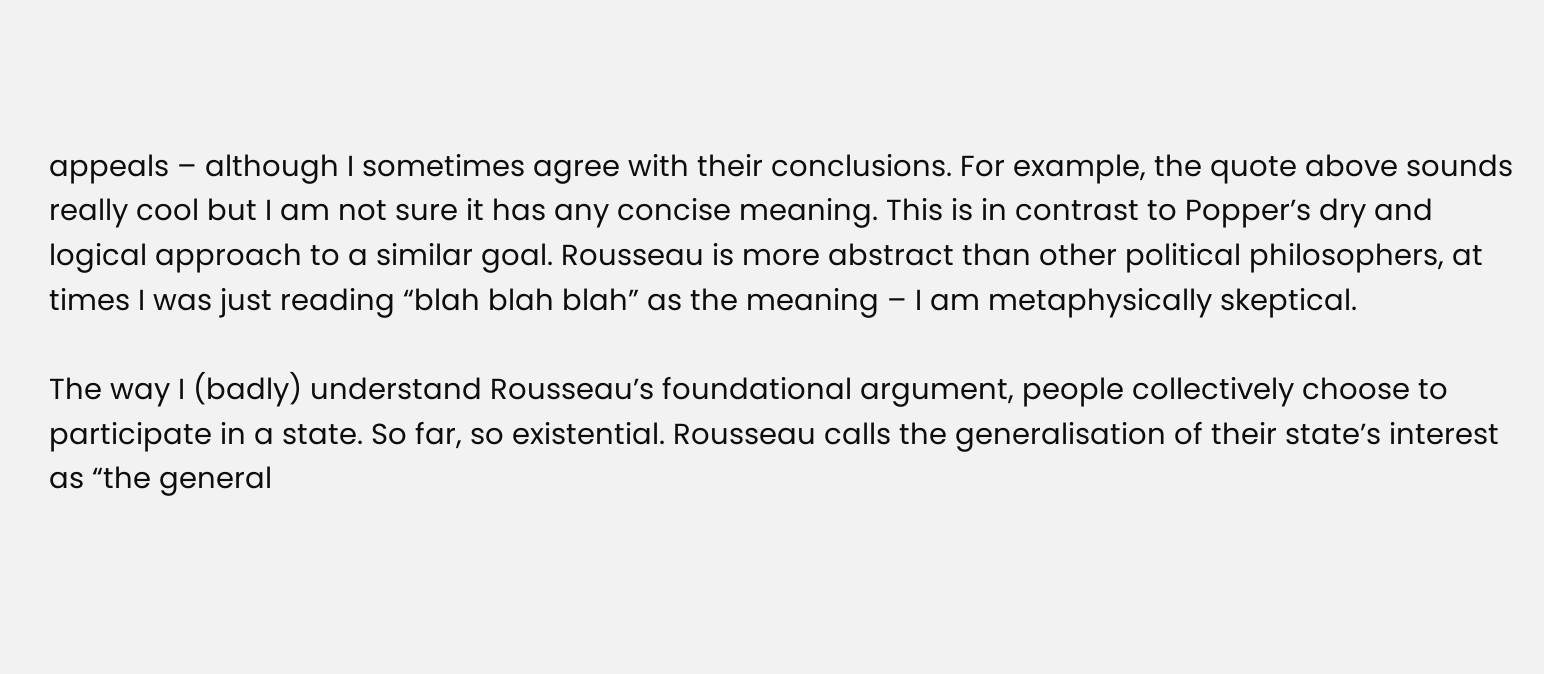appeals – although I sometimes agree with their conclusions. For example, the quote above sounds really cool but I am not sure it has any concise meaning. This is in contrast to Popper’s dry and logical approach to a similar goal. Rousseau is more abstract than other political philosophers, at times I was just reading “blah blah blah” as the meaning – I am metaphysically skeptical.

The way I (badly) understand Rousseau’s foundational argument, people collectively choose to participate in a state. So far, so existential. Rousseau calls the generalisation of their state’s interest as “the general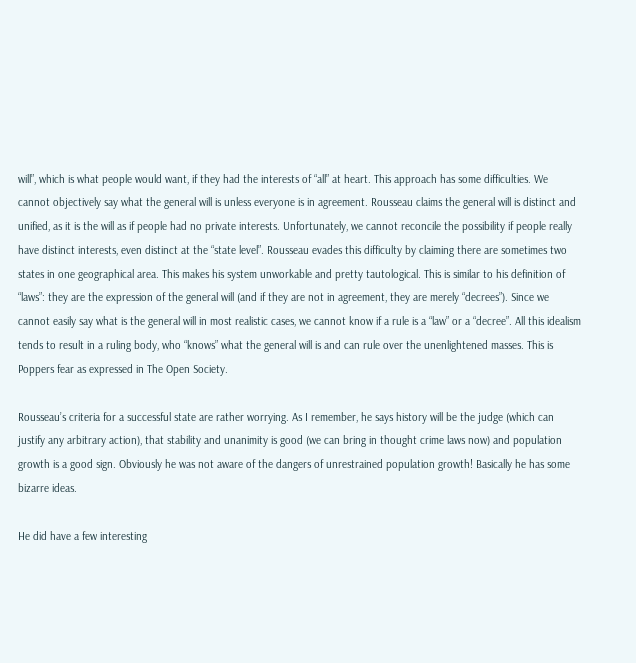will”, which is what people would want, if they had the interests of “all” at heart. This approach has some difficulties. We cannot objectively say what the general will is unless everyone is in agreement. Rousseau claims the general will is distinct and unified, as it is the will as if people had no private interests. Unfortunately, we cannot reconcile the possibility if people really have distinct interests, even distinct at the “state level”. Rousseau evades this difficulty by claiming there are sometimes two states in one geographical area. This makes his system unworkable and pretty tautological. This is similar to his definition of “laws”: they are the expression of the general will (and if they are not in agreement, they are merely “decrees”). Since we cannot easily say what is the general will in most realistic cases, we cannot know if a rule is a “law” or a “decree”. All this idealism tends to result in a ruling body, who “knows” what the general will is and can rule over the unenlightened masses. This is Poppers fear as expressed in The Open Society.

Rousseau’s criteria for a successful state are rather worrying. As I remember, he says history will be the judge (which can justify any arbitrary action), that stability and unanimity is good (we can bring in thought crime laws now) and population growth is a good sign. Obviously he was not aware of the dangers of unrestrained population growth! Basically he has some bizarre ideas.

He did have a few interesting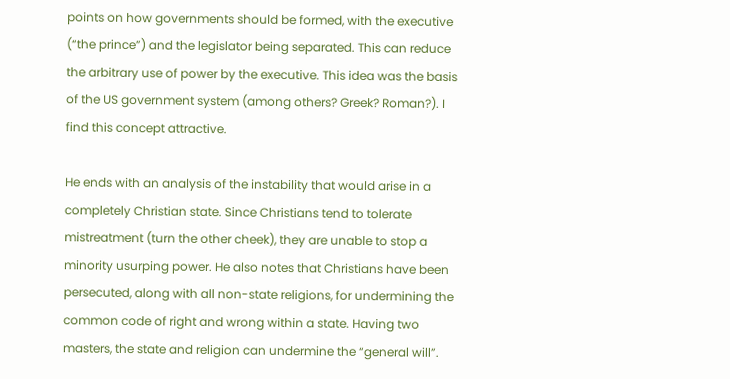points on how governments should be formed, with the executive (“the prince”) and the legislator being separated. This can reduce the arbitrary use of power by the executive. This idea was the basis of the US government system (among others? Greek? Roman?). I find this concept attractive.

He ends with an analysis of the instability that would arise in a completely Christian state. Since Christians tend to tolerate mistreatment (turn the other cheek), they are unable to stop a minority usurping power. He also notes that Christians have been persecuted, along with all non-state religions, for undermining the common code of right and wrong within a state. Having two masters, the state and religion can undermine the “general will”.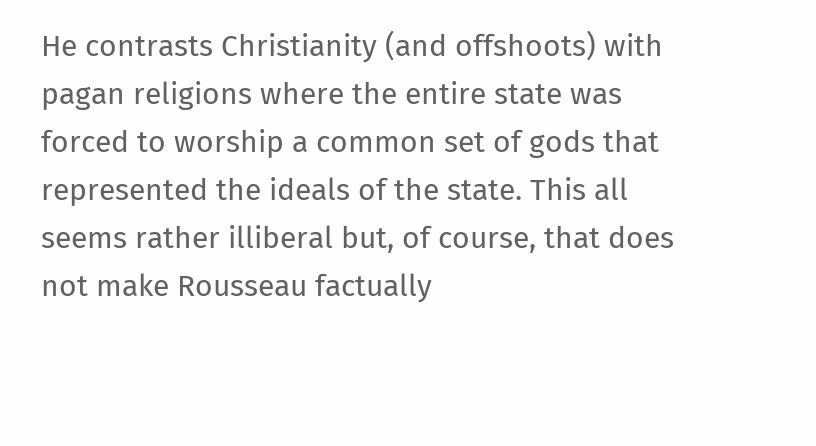He contrasts Christianity (and offshoots) with pagan religions where the entire state was forced to worship a common set of gods that represented the ideals of the state. This all seems rather illiberal but, of course, that does not make Rousseau factually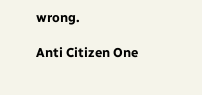wrong.

Anti Citizen One